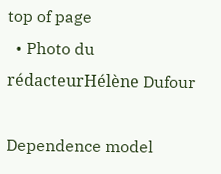top of page
  • Photo du rédacteurHélène Dufour

Dependence model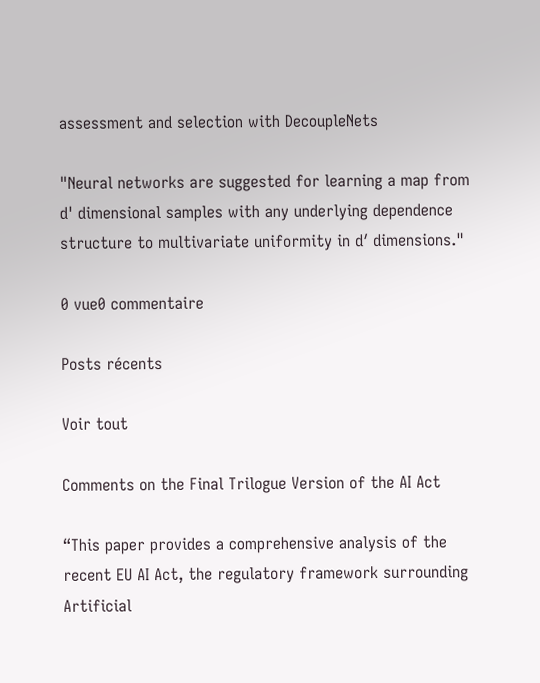assessment and selection with DecoupleNets

"Neural networks are suggested for learning a map from d' dimensional samples with any underlying dependence structure to multivariate uniformity in d′ dimensions."

0 vue0 commentaire

Posts récents

Voir tout

Comments on the Final Trilogue Version of the AI Act

“This paper provides a comprehensive analysis of the recent EU AI Act, the regulatory framework surrounding Artificial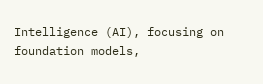Intelligence (AI), focusing on foundation models,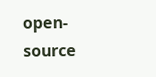open-source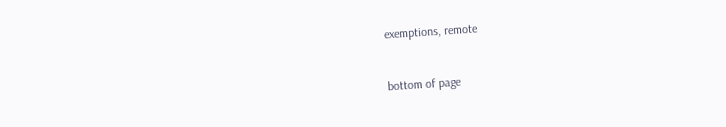exemptions, remote


bottom of page